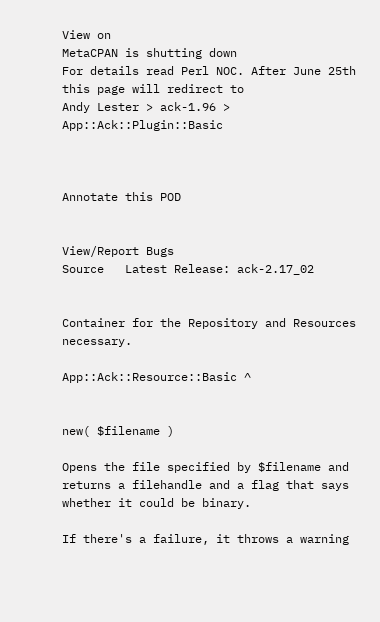View on
MetaCPAN is shutting down
For details read Perl NOC. After June 25th this page will redirect to
Andy Lester > ack-1.96 > App::Ack::Plugin::Basic



Annotate this POD


View/Report Bugs
Source   Latest Release: ack-2.17_02


Container for the Repository and Resources necessary.

App::Ack::Resource::Basic ^


new( $filename )

Opens the file specified by $filename and returns a filehandle and a flag that says whether it could be binary.

If there's a failure, it throws a warning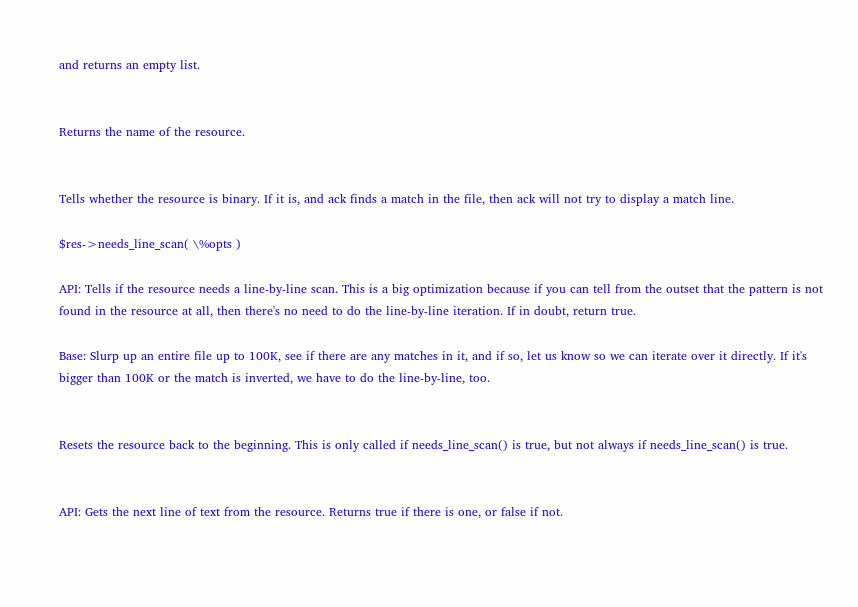and returns an empty list.


Returns the name of the resource.


Tells whether the resource is binary. If it is, and ack finds a match in the file, then ack will not try to display a match line.

$res->needs_line_scan( \%opts )

API: Tells if the resource needs a line-by-line scan. This is a big optimization because if you can tell from the outset that the pattern is not found in the resource at all, then there's no need to do the line-by-line iteration. If in doubt, return true.

Base: Slurp up an entire file up to 100K, see if there are any matches in it, and if so, let us know so we can iterate over it directly. If it's bigger than 100K or the match is inverted, we have to do the line-by-line, too.


Resets the resource back to the beginning. This is only called if needs_line_scan() is true, but not always if needs_line_scan() is true.


API: Gets the next line of text from the resource. Returns true if there is one, or false if not.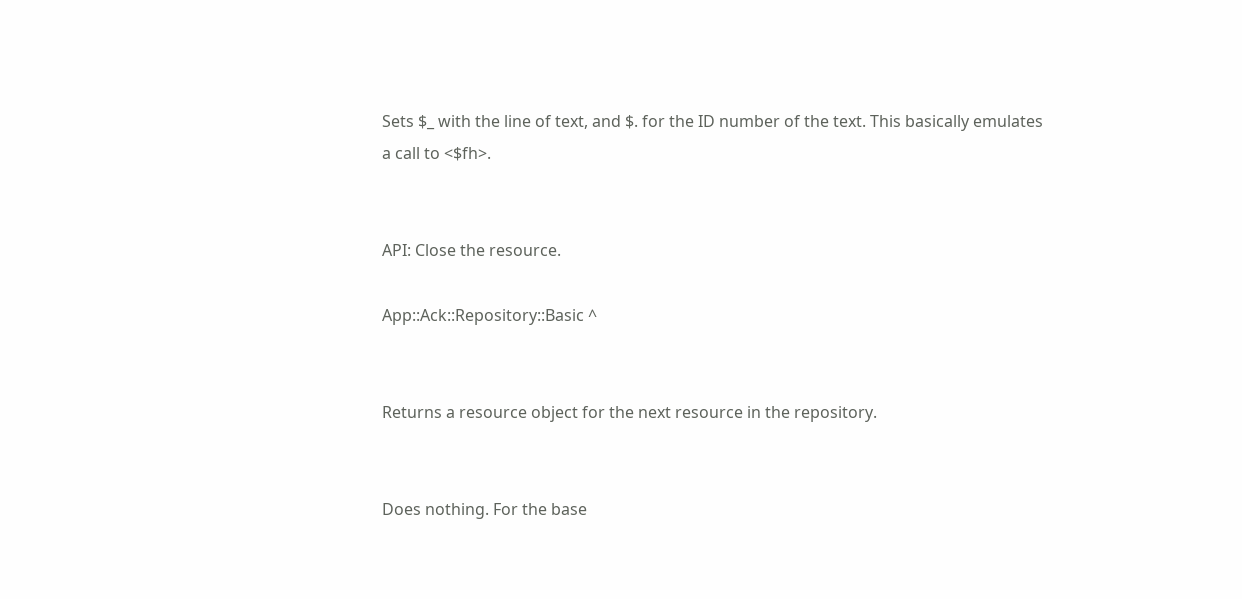Sets $_ with the line of text, and $. for the ID number of the text. This basically emulates a call to <$fh>.


API: Close the resource.

App::Ack::Repository::Basic ^


Returns a resource object for the next resource in the repository.


Does nothing. For the base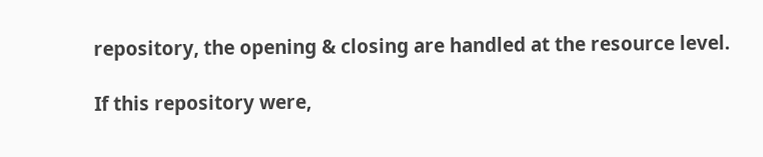repository, the opening & closing are handled at the resource level.

If this repository were,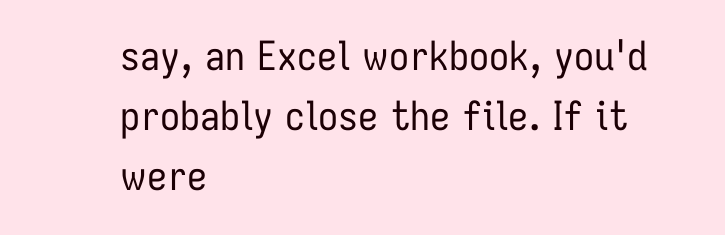say, an Excel workbook, you'd probably close the file. If it were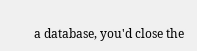a database, you'd close the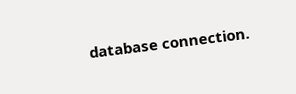database connection.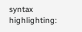syntax highlighting: